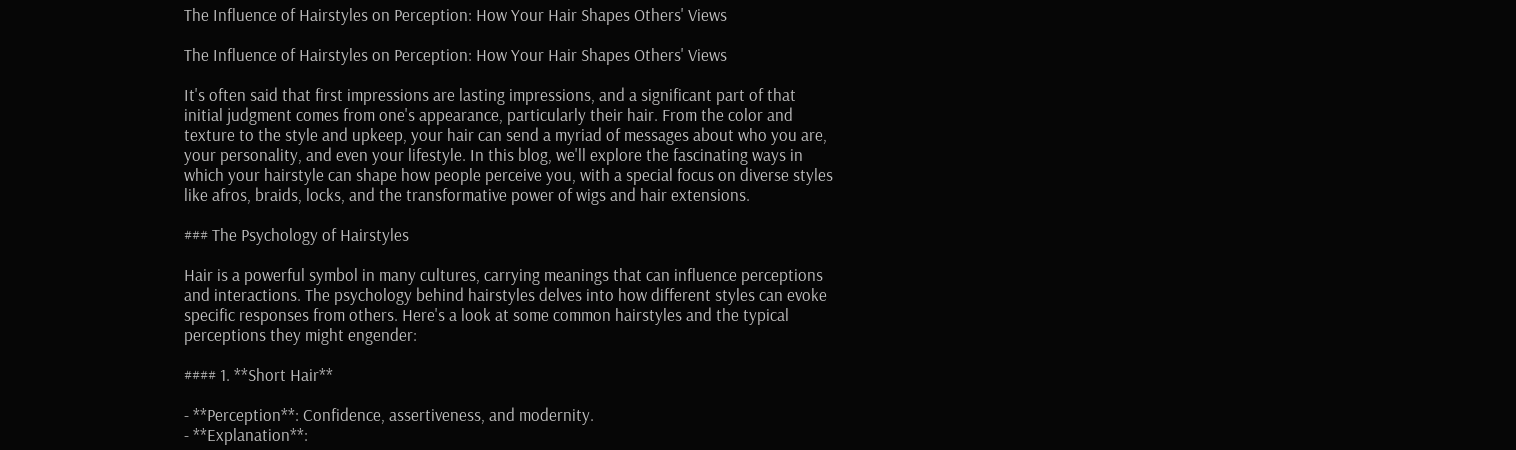The Influence of Hairstyles on Perception: How Your Hair Shapes Others' Views

The Influence of Hairstyles on Perception: How Your Hair Shapes Others' Views

It's often said that first impressions are lasting impressions, and a significant part of that initial judgment comes from one's appearance, particularly their hair. From the color and texture to the style and upkeep, your hair can send a myriad of messages about who you are, your personality, and even your lifestyle. In this blog, we'll explore the fascinating ways in which your hairstyle can shape how people perceive you, with a special focus on diverse styles like afros, braids, locks, and the transformative power of wigs and hair extensions.

### The Psychology of Hairstyles

Hair is a powerful symbol in many cultures, carrying meanings that can influence perceptions and interactions. The psychology behind hairstyles delves into how different styles can evoke specific responses from others. Here's a look at some common hairstyles and the typical perceptions they might engender:

#### 1. **Short Hair**

- **Perception**: Confidence, assertiveness, and modernity.
- **Explanation**: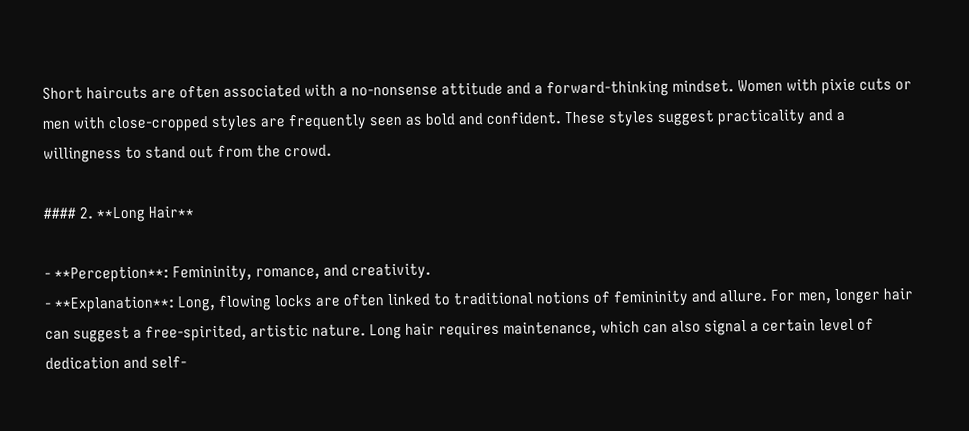Short haircuts are often associated with a no-nonsense attitude and a forward-thinking mindset. Women with pixie cuts or men with close-cropped styles are frequently seen as bold and confident. These styles suggest practicality and a willingness to stand out from the crowd.

#### 2. **Long Hair**

- **Perception**: Femininity, romance, and creativity.
- **Explanation**: Long, flowing locks are often linked to traditional notions of femininity and allure. For men, longer hair can suggest a free-spirited, artistic nature. Long hair requires maintenance, which can also signal a certain level of dedication and self-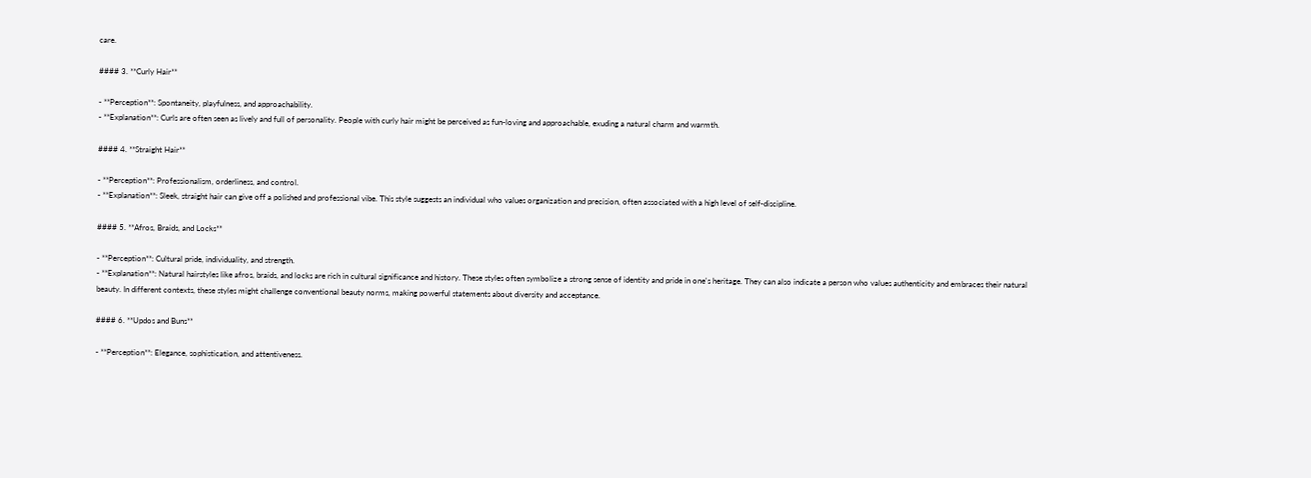care.

#### 3. **Curly Hair**

- **Perception**: Spontaneity, playfulness, and approachability.
- **Explanation**: Curls are often seen as lively and full of personality. People with curly hair might be perceived as fun-loving and approachable, exuding a natural charm and warmth.

#### 4. **Straight Hair**

- **Perception**: Professionalism, orderliness, and control.
- **Explanation**: Sleek, straight hair can give off a polished and professional vibe. This style suggests an individual who values organization and precision, often associated with a high level of self-discipline.

#### 5. **Afros, Braids, and Locks**

- **Perception**: Cultural pride, individuality, and strength.
- **Explanation**: Natural hairstyles like afros, braids, and locks are rich in cultural significance and history. These styles often symbolize a strong sense of identity and pride in one's heritage. They can also indicate a person who values authenticity and embraces their natural beauty. In different contexts, these styles might challenge conventional beauty norms, making powerful statements about diversity and acceptance.

#### 6. **Updos and Buns**

- **Perception**: Elegance, sophistication, and attentiveness.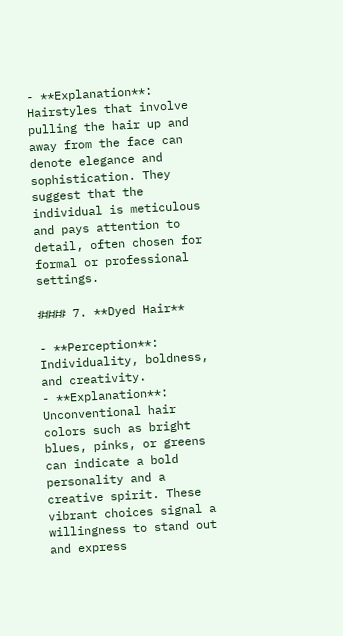- **Explanation**: Hairstyles that involve pulling the hair up and away from the face can denote elegance and sophistication. They suggest that the individual is meticulous and pays attention to detail, often chosen for formal or professional settings.

#### 7. **Dyed Hair**

- **Perception**: Individuality, boldness, and creativity.
- **Explanation**: Unconventional hair colors such as bright blues, pinks, or greens can indicate a bold personality and a creative spirit. These vibrant choices signal a willingness to stand out and express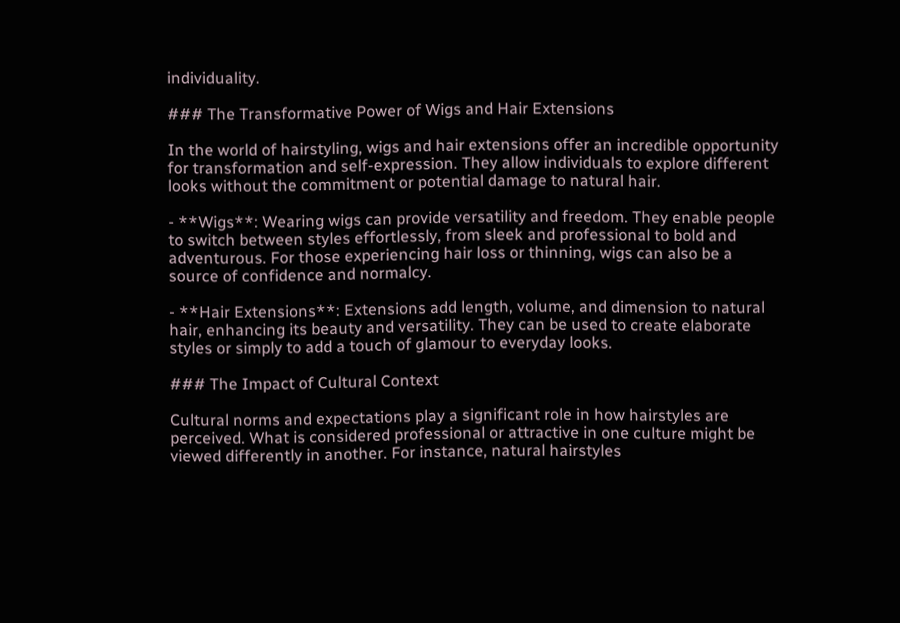individuality.

### The Transformative Power of Wigs and Hair Extensions

In the world of hairstyling, wigs and hair extensions offer an incredible opportunity for transformation and self-expression. They allow individuals to explore different looks without the commitment or potential damage to natural hair.

- **Wigs**: Wearing wigs can provide versatility and freedom. They enable people to switch between styles effortlessly, from sleek and professional to bold and adventurous. For those experiencing hair loss or thinning, wigs can also be a source of confidence and normalcy.

- **Hair Extensions**: Extensions add length, volume, and dimension to natural hair, enhancing its beauty and versatility. They can be used to create elaborate styles or simply to add a touch of glamour to everyday looks.

### The Impact of Cultural Context

Cultural norms and expectations play a significant role in how hairstyles are perceived. What is considered professional or attractive in one culture might be viewed differently in another. For instance, natural hairstyles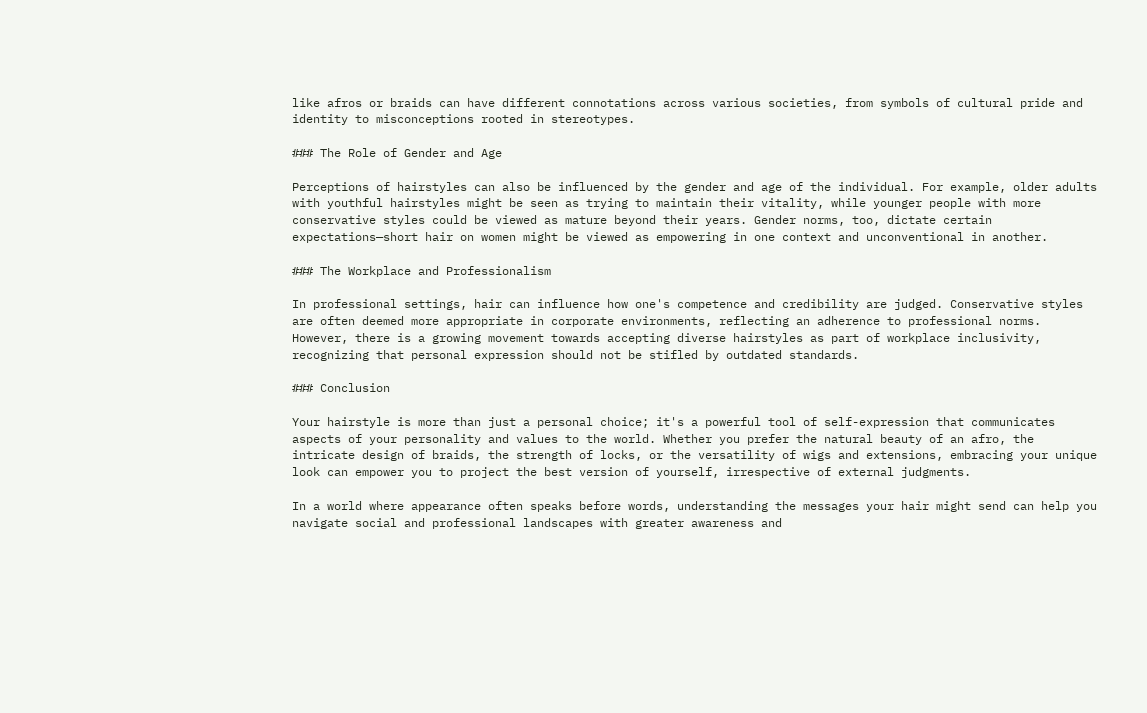like afros or braids can have different connotations across various societies, from symbols of cultural pride and identity to misconceptions rooted in stereotypes.

### The Role of Gender and Age

Perceptions of hairstyles can also be influenced by the gender and age of the individual. For example, older adults with youthful hairstyles might be seen as trying to maintain their vitality, while younger people with more conservative styles could be viewed as mature beyond their years. Gender norms, too, dictate certain expectations—short hair on women might be viewed as empowering in one context and unconventional in another.

### The Workplace and Professionalism

In professional settings, hair can influence how one's competence and credibility are judged. Conservative styles are often deemed more appropriate in corporate environments, reflecting an adherence to professional norms. However, there is a growing movement towards accepting diverse hairstyles as part of workplace inclusivity, recognizing that personal expression should not be stifled by outdated standards.

### Conclusion

Your hairstyle is more than just a personal choice; it's a powerful tool of self-expression that communicates aspects of your personality and values to the world. Whether you prefer the natural beauty of an afro, the intricate design of braids, the strength of locks, or the versatility of wigs and extensions, embracing your unique look can empower you to project the best version of yourself, irrespective of external judgments.

In a world where appearance often speaks before words, understanding the messages your hair might send can help you navigate social and professional landscapes with greater awareness and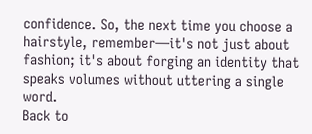confidence. So, the next time you choose a hairstyle, remember—it's not just about fashion; it's about forging an identity that speaks volumes without uttering a single word.
Back to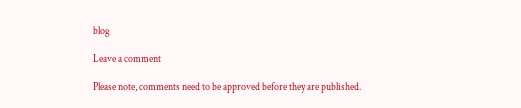blog

Leave a comment

Please note, comments need to be approved before they are published.